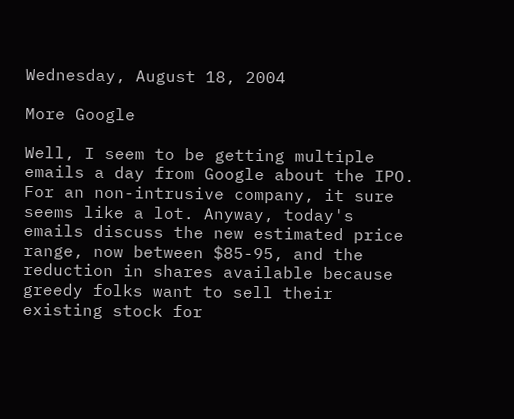Wednesday, August 18, 2004

More Google

Well, I seem to be getting multiple emails a day from Google about the IPO. For an non-intrusive company, it sure seems like a lot. Anyway, today's emails discuss the new estimated price range, now between $85-95, and the reduction in shares available because greedy folks want to sell their existing stock for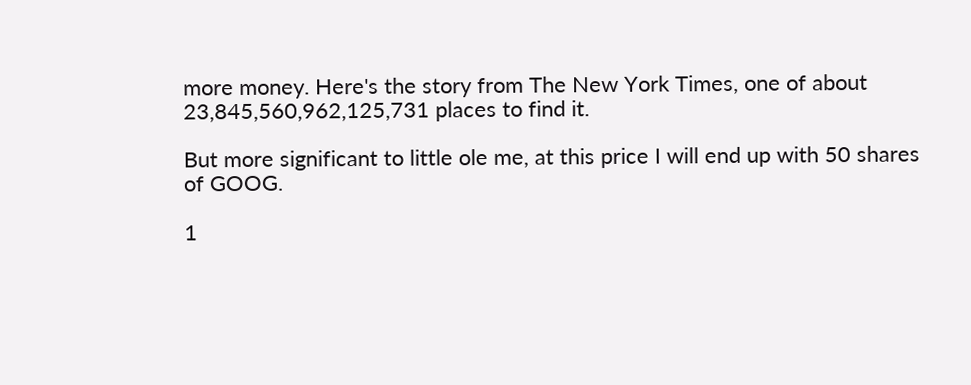more money. Here's the story from The New York Times, one of about 23,845,560,962,125,731 places to find it.

But more significant to little ole me, at this price I will end up with 50 shares of GOOG.

1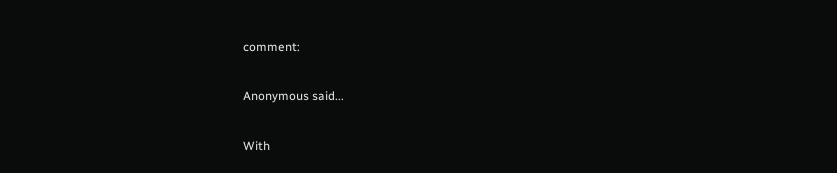comment:

Anonymous said...

With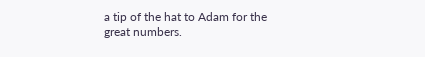a tip of the hat to Adam for the great numbers.